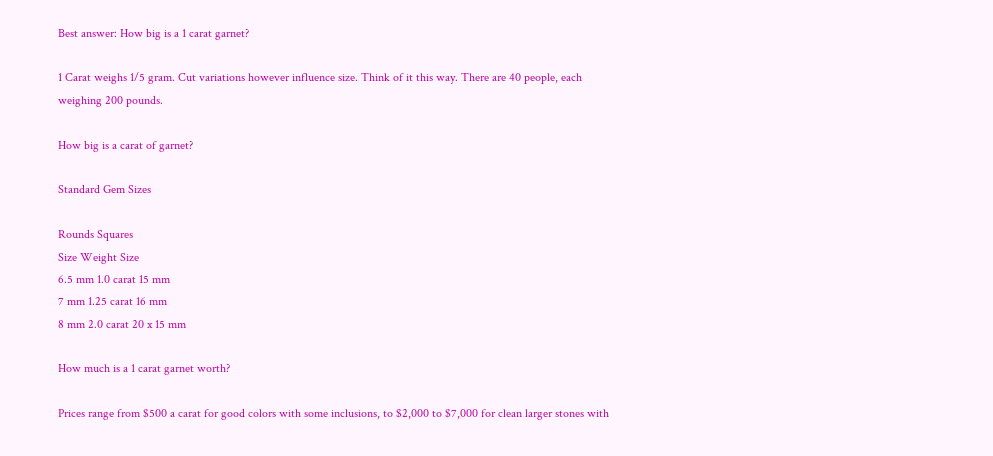Best answer: How big is a 1 carat garnet?

1 Carat weighs 1/5 gram. Cut variations however influence size. Think of it this way. There are 40 people, each weighing 200 pounds.

How big is a carat of garnet?

Standard Gem Sizes

Rounds Squares
Size Weight Size
6.5 mm 1.0 carat 15 mm
7 mm 1.25 carat 16 mm
8 mm 2.0 carat 20 x 15 mm

How much is a 1 carat garnet worth?

Prices range from $500 a carat for good colors with some inclusions, to $2,000 to $7,000 for clean larger stones with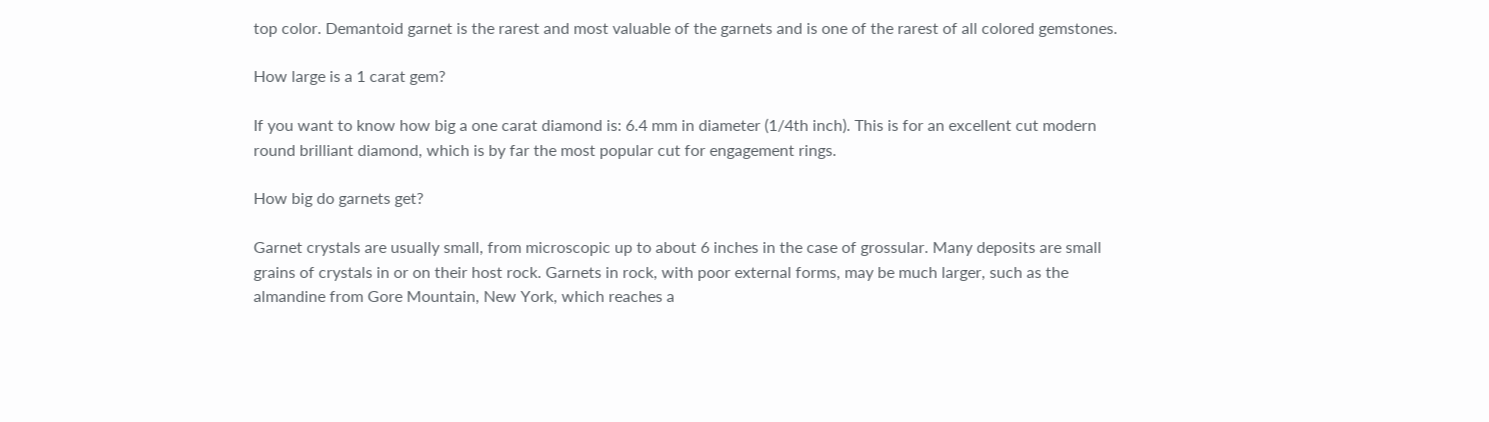top color. Demantoid garnet is the rarest and most valuable of the garnets and is one of the rarest of all colored gemstones.

How large is a 1 carat gem?

If you want to know how big a one carat diamond is: 6.4 mm in diameter (1/4th inch). This is for an excellent cut modern round brilliant diamond, which is by far the most popular cut for engagement rings.

How big do garnets get?

Garnet crystals are usually small, from microscopic up to about 6 inches in the case of grossular. Many deposits are small grains of crystals in or on their host rock. Garnets in rock, with poor external forms, may be much larger, such as the almandine from Gore Mountain, New York, which reaches a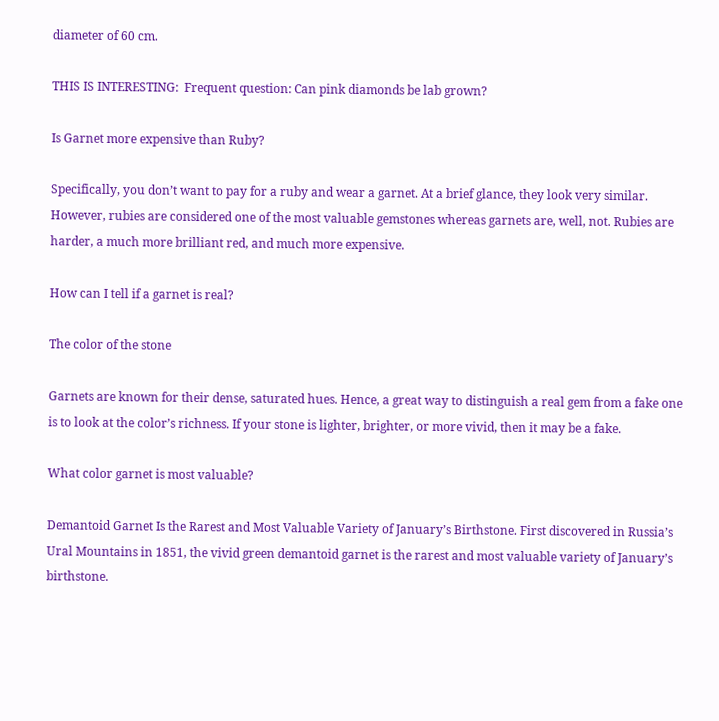diameter of 60 cm.

THIS IS INTERESTING:  Frequent question: Can pink diamonds be lab grown?

Is Garnet more expensive than Ruby?

Specifically, you don’t want to pay for a ruby and wear a garnet. At a brief glance, they look very similar. However, rubies are considered one of the most valuable gemstones whereas garnets are, well, not. Rubies are harder, a much more brilliant red, and much more expensive.

How can I tell if a garnet is real?

The color of the stone

Garnets are known for their dense, saturated hues. Hence, a great way to distinguish a real gem from a fake one is to look at the color’s richness. If your stone is lighter, brighter, or more vivid, then it may be a fake.

What color garnet is most valuable?

Demantoid Garnet Is the Rarest and Most Valuable Variety of January’s Birthstone. First discovered in Russia’s Ural Mountains in 1851, the vivid green demantoid garnet is the rarest and most valuable variety of January’s birthstone.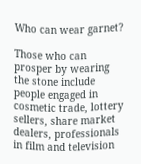Who can wear garnet?

Those who can prosper by wearing the stone include people engaged in cosmetic trade, lottery sellers, share market dealers, professionals in film and television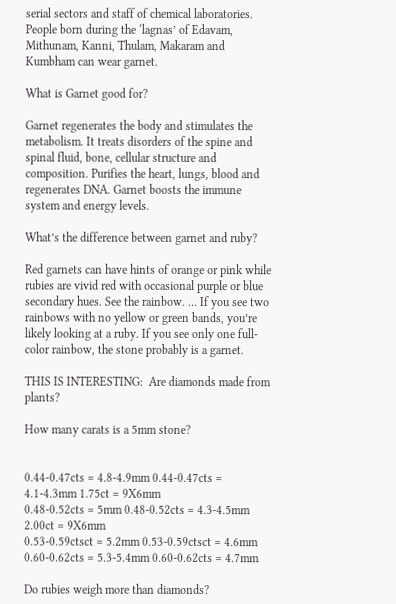serial sectors and staff of chemical laboratories. People born during the ‘lagnas’ of Edavam, Mithunam, Kanni, Thulam, Makaram and Kumbham can wear garnet.

What is Garnet good for?

Garnet regenerates the body and stimulates the metabolism. It treats disorders of the spine and spinal fluid, bone, cellular structure and composition. Purifies the heart, lungs, blood and regenerates DNA. Garnet boosts the immune system and energy levels.

What’s the difference between garnet and ruby?

Red garnets can have hints of orange or pink while rubies are vivid red with occasional purple or blue secondary hues. See the rainbow. … If you see two rainbows with no yellow or green bands, you’re likely looking at a ruby. If you see only one full-color rainbow, the stone probably is a garnet.

THIS IS INTERESTING:  Are diamonds made from plants?

How many carats is a 5mm stone?


0.44-0.47cts = 4.8-4.9mm 0.44-0.47cts = 4.1-4.3mm 1.75ct = 9X6mm
0.48-0.52cts = 5mm 0.48-0.52cts = 4.3-4.5mm 2.00ct = 9X6mm
0.53-0.59ctsct = 5.2mm 0.53-0.59ctsct = 4.6mm
0.60-0.62cts = 5.3-5.4mm 0.60-0.62cts = 4.7mm

Do rubies weigh more than diamonds?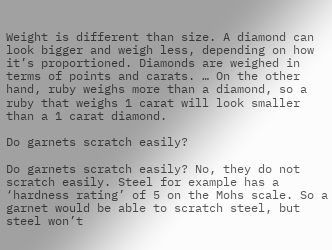Weight is different than size. A diamond can look bigger and weigh less, depending on how it’s proportioned. Diamonds are weighed in terms of points and carats. … On the other hand, ruby weighs more than a diamond, so a ruby that weighs 1 carat will look smaller than a 1 carat diamond.

Do garnets scratch easily?

Do garnets scratch easily? No, they do not scratch easily. Steel for example has a ‘hardness rating’ of 5 on the Mohs scale. So a garnet would be able to scratch steel, but steel won’t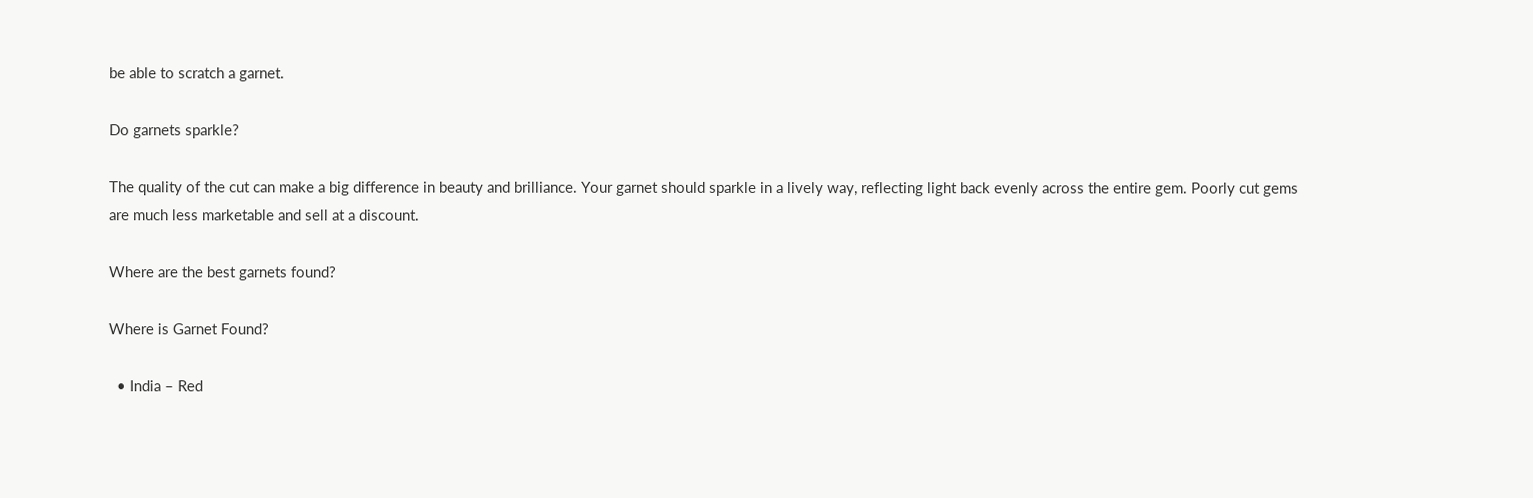be able to scratch a garnet.

Do garnets sparkle?

The quality of the cut can make a big difference in beauty and brilliance. Your garnet should sparkle in a lively way, reflecting light back evenly across the entire gem. Poorly cut gems are much less marketable and sell at a discount.

Where are the best garnets found?

Where is Garnet Found?

  • India – Red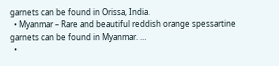garnets can be found in Orissa, India.
  • Myanmar – Rare and beautiful reddish orange spessartine garnets can be found in Myanmar. …
  •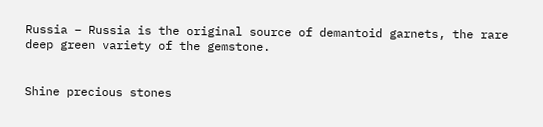Russia – Russia is the original source of demantoid garnets, the rare deep green variety of the gemstone.


Shine precious stones